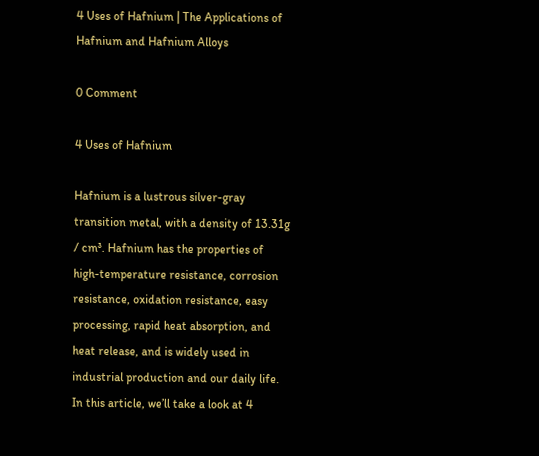4 Uses of Hafnium | The Applications of Hafnium and Hafnium Alloys

0 Comment

4 Uses of Hafnium

Hafnium is a lustrous silver-gray transition metal, with a density of 13.31g / cm³. Hafnium has the properties of high-temperature resistance, corrosion resistance, oxidation resistance, easy processing, rapid heat absorption, and heat release, and is widely used in industrial production and our daily life. In this article, we’ll take a look at 4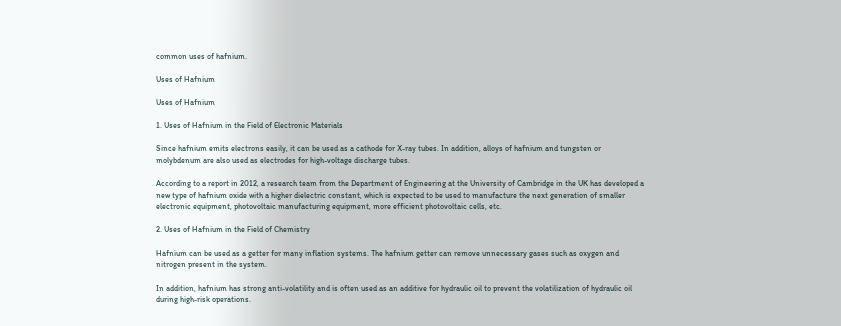common uses of hafnium.

Uses of Hafnium

Uses of Hafnium

1. Uses of Hafnium in the Field of Electronic Materials

Since hafnium emits electrons easily, it can be used as a cathode for X-ray tubes. In addition, alloys of hafnium and tungsten or molybdenum are also used as electrodes for high-voltage discharge tubes.

According to a report in 2012, a research team from the Department of Engineering at the University of Cambridge in the UK has developed a new type of hafnium oxide with a higher dielectric constant, which is expected to be used to manufacture the next generation of smaller electronic equipment, photovoltaic manufacturing equipment, more efficient photovoltaic cells, etc.

2. Uses of Hafnium in the Field of Chemistry

Hafnium can be used as a getter for many inflation systems. The hafnium getter can remove unnecessary gases such as oxygen and nitrogen present in the system.

In addition, hafnium has strong anti-volatility and is often used as an additive for hydraulic oil to prevent the volatilization of hydraulic oil during high-risk operations.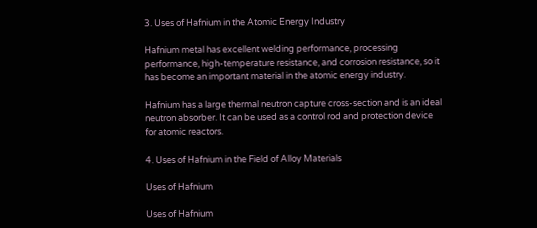3. Uses of Hafnium in the Atomic Energy Industry

Hafnium metal has excellent welding performance, processing performance, high-temperature resistance, and corrosion resistance, so it has become an important material in the atomic energy industry.

Hafnium has a large thermal neutron capture cross-section and is an ideal neutron absorber. It can be used as a control rod and protection device for atomic reactors.

4. Uses of Hafnium in the Field of Alloy Materials

Uses of Hafnium

Uses of Hafnium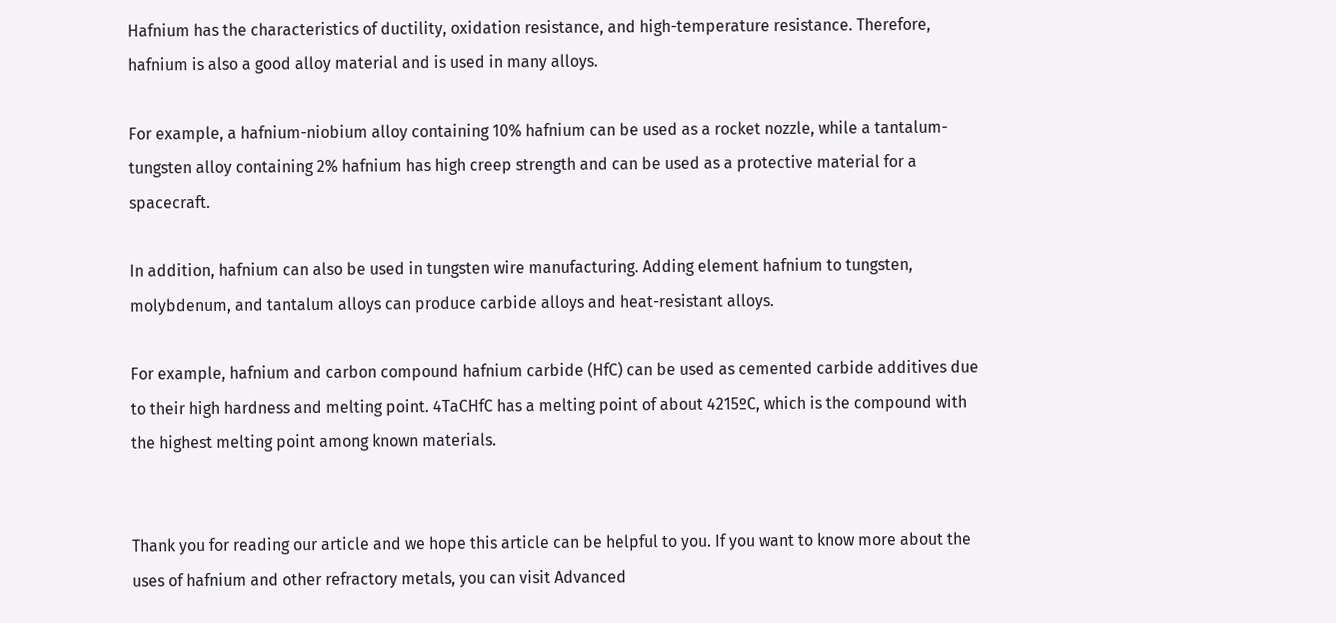Hafnium has the characteristics of ductility, oxidation resistance, and high-temperature resistance. Therefore, hafnium is also a good alloy material and is used in many alloys.

For example, a hafnium-niobium alloy containing 10% hafnium can be used as a rocket nozzle, while a tantalum-tungsten alloy containing 2% hafnium has high creep strength and can be used as a protective material for a spacecraft.

In addition, hafnium can also be used in tungsten wire manufacturing. Adding element hafnium to tungsten, molybdenum, and tantalum alloys can produce carbide alloys and heat-resistant alloys.

For example, hafnium and carbon compound hafnium carbide (HfC) can be used as cemented carbide additives due to their high hardness and melting point. 4TaCHfC has a melting point of about 4215ºC, which is the compound with the highest melting point among known materials.


Thank you for reading our article and we hope this article can be helpful to you. If you want to know more about the uses of hafnium and other refractory metals, you can visit Advanced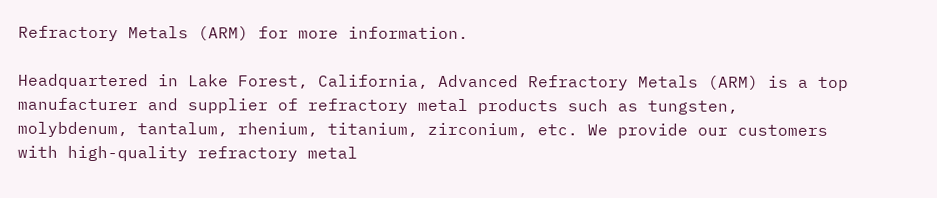Refractory Metals (ARM) for more information.

Headquartered in Lake Forest, California, Advanced Refractory Metals (ARM) is a top manufacturer and supplier of refractory metal products such as tungsten, molybdenum, tantalum, rhenium, titanium, zirconium, etc. We provide our customers with high-quality refractory metal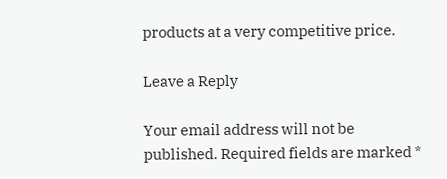products at a very competitive price.

Leave a Reply

Your email address will not be published. Required fields are marked *